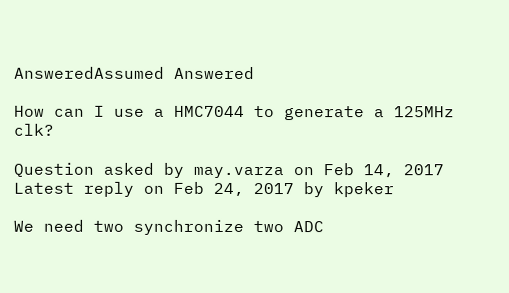AnsweredAssumed Answered

How can I use a HMC7044 to generate a 125MHz clk?

Question asked by may.varza on Feb 14, 2017
Latest reply on Feb 24, 2017 by kpeker

We need two synchronize two ADC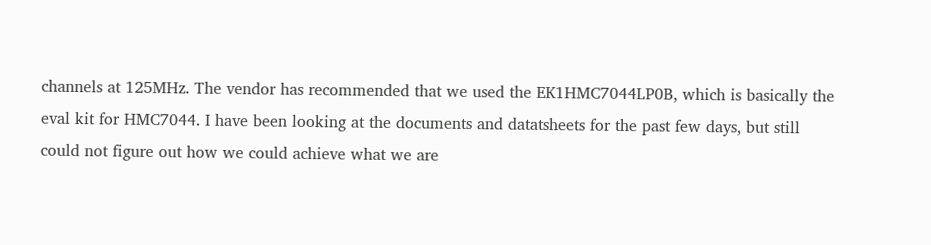channels at 125MHz. The vendor has recommended that we used the EK1HMC7044LP0B, which is basically the eval kit for HMC7044. I have been looking at the documents and datatsheets for the past few days, but still could not figure out how we could achieve what we are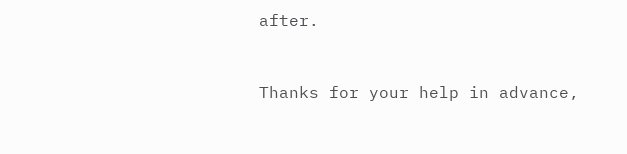after.


Thanks for your help in advance,